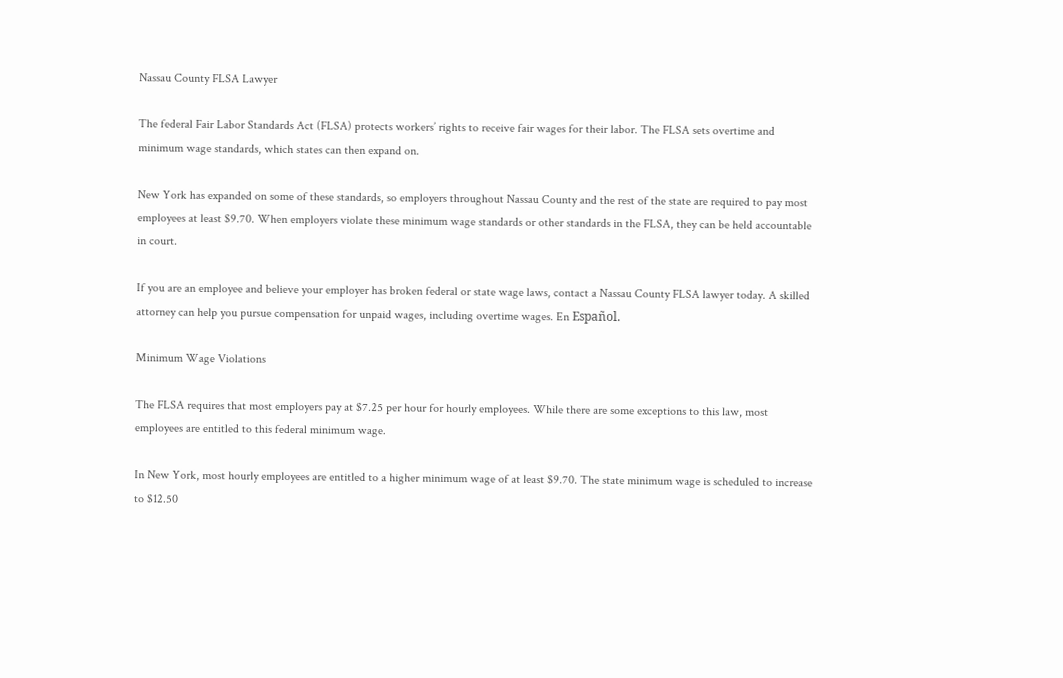Nassau County FLSA Lawyer

The federal Fair Labor Standards Act (FLSA) protects workers’ rights to receive fair wages for their labor. The FLSA sets overtime and minimum wage standards, which states can then expand on.

New York has expanded on some of these standards, so employers throughout Nassau County and the rest of the state are required to pay most employees at least $9.70. When employers violate these minimum wage standards or other standards in the FLSA, they can be held accountable in court.

If you are an employee and believe your employer has broken federal or state wage laws, contact a Nassau County FLSA lawyer today. A skilled attorney can help you pursue compensation for unpaid wages, including overtime wages. En Español.

Minimum Wage Violations

The FLSA requires that most employers pay at $7.25 per hour for hourly employees. While there are some exceptions to this law, most employees are entitled to this federal minimum wage.

In New York, most hourly employees are entitled to a higher minimum wage of at least $9.70. The state minimum wage is scheduled to increase to $12.50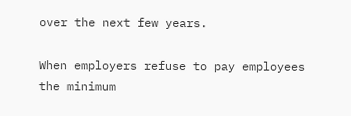over the next few years.

When employers refuse to pay employees the minimum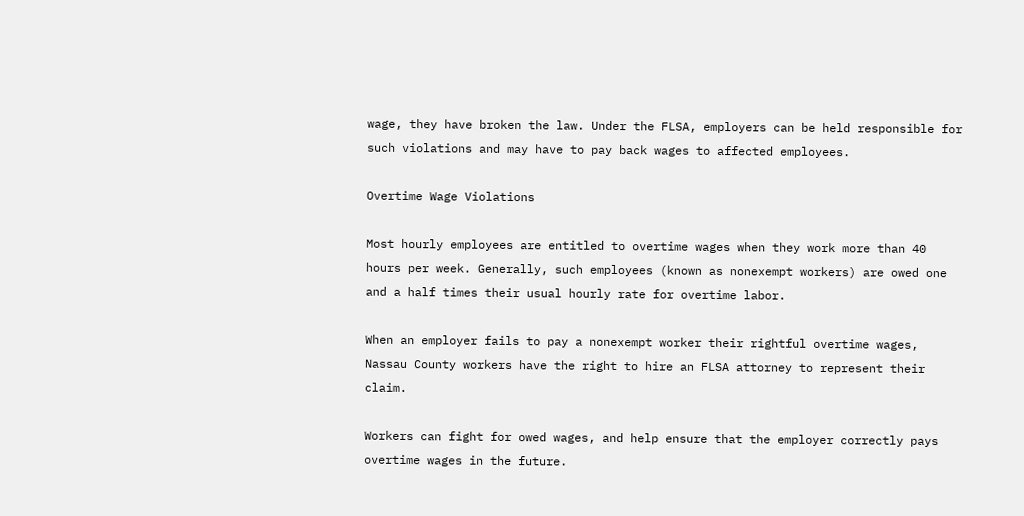wage, they have broken the law. Under the FLSA, employers can be held responsible for such violations and may have to pay back wages to affected employees.

Overtime Wage Violations

Most hourly employees are entitled to overtime wages when they work more than 40 hours per week. Generally, such employees (known as nonexempt workers) are owed one and a half times their usual hourly rate for overtime labor.

When an employer fails to pay a nonexempt worker their rightful overtime wages, Nassau County workers have the right to hire an FLSA attorney to represent their claim.

Workers can fight for owed wages, and help ensure that the employer correctly pays overtime wages in the future.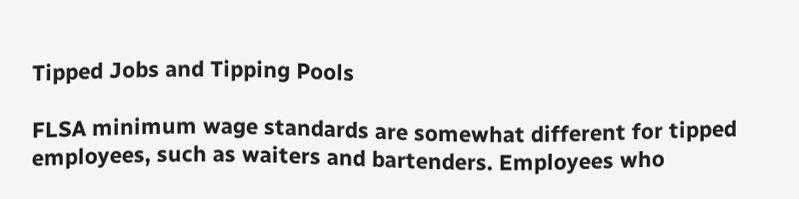Tipped Jobs and Tipping Pools

FLSA minimum wage standards are somewhat different for tipped employees, such as waiters and bartenders. Employees who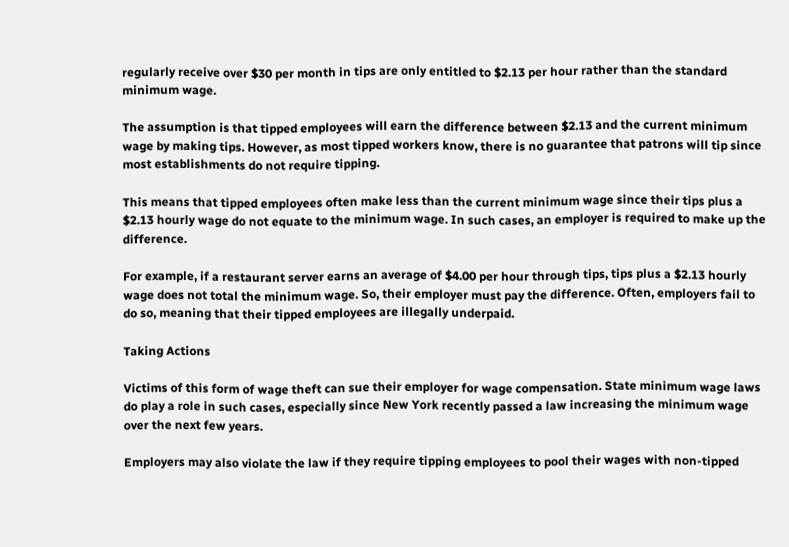regularly receive over $30 per month in tips are only entitled to $2.13 per hour rather than the standard minimum wage.

The assumption is that tipped employees will earn the difference between $2.13 and the current minimum wage by making tips. However, as most tipped workers know, there is no guarantee that patrons will tip since most establishments do not require tipping.

This means that tipped employees often make less than the current minimum wage since their tips plus a $2.13 hourly wage do not equate to the minimum wage. In such cases, an employer is required to make up the difference.

For example, if a restaurant server earns an average of $4.00 per hour through tips, tips plus a $2.13 hourly wage does not total the minimum wage. So, their employer must pay the difference. Often, employers fail to do so, meaning that their tipped employees are illegally underpaid.

Taking Actions

Victims of this form of wage theft can sue their employer for wage compensation. State minimum wage laws do play a role in such cases, especially since New York recently passed a law increasing the minimum wage over the next few years.

Employers may also violate the law if they require tipping employees to pool their wages with non-tipped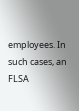employees. In such cases, an FLSA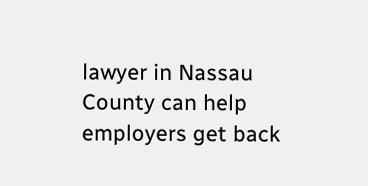lawyer in Nassau County can help employers get back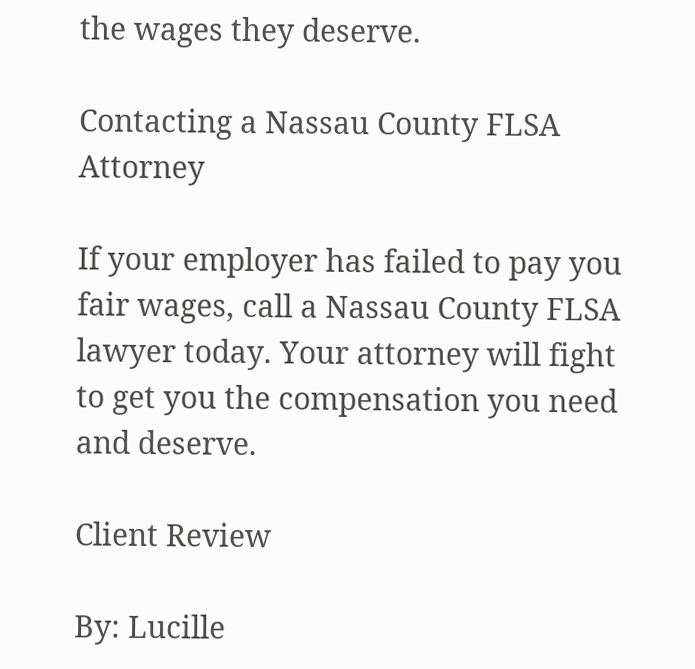the wages they deserve.

Contacting a Nassau County FLSA Attorney

If your employer has failed to pay you fair wages, call a Nassau County FLSA lawyer today. Your attorney will fight to get you the compensation you need and deserve.

Client Review

By: Lucille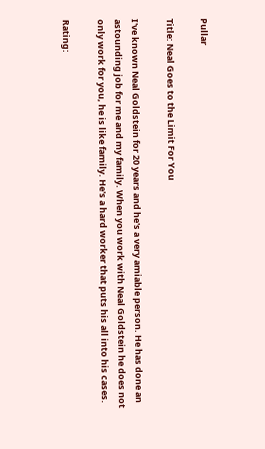Pullar

Title: Neal Goes to the Limit For You

I've known Neal Goldstein for 20 years and he's a very amiable person. He has done an astounding job for me and my family. When you work with Neal Goldstein he does not only work for you, he is like family. He's a hard worker that puts his all into his cases.

Rating: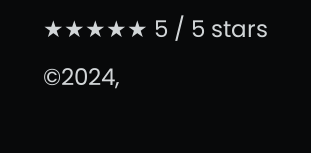★★★★★ 5 / 5 stars
©2024,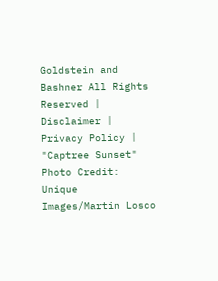Goldstein and Bashner All Rights Reserved | Disclaimer | Privacy Policy | "Captree Sunset" Photo Credit: Unique Images/Martin Losco